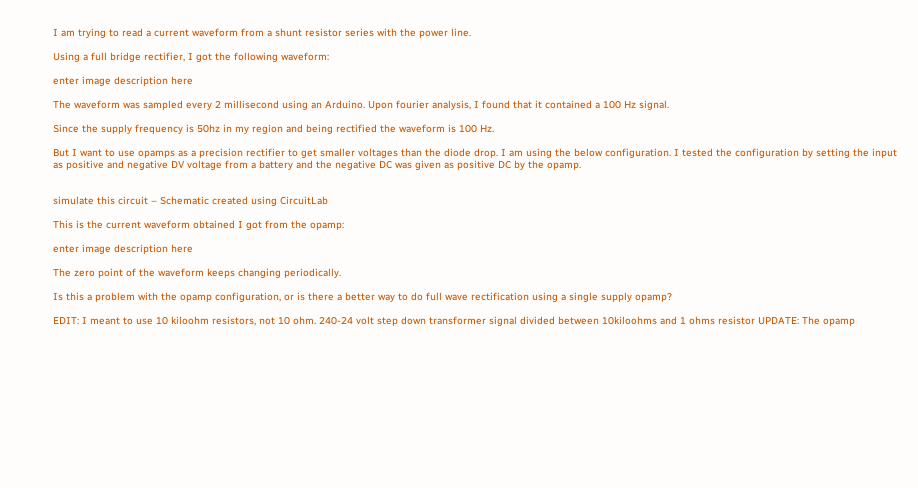I am trying to read a current waveform from a shunt resistor series with the power line.

Using a full bridge rectifier, I got the following waveform:

enter image description here

The waveform was sampled every 2 millisecond using an Arduino. Upon fourier analysis, I found that it contained a 100 Hz signal.

Since the supply frequency is 50hz in my region and being rectified the waveform is 100 Hz.

But I want to use opamps as a precision rectifier to get smaller voltages than the diode drop. I am using the below configuration. I tested the configuration by setting the input as positive and negative DV voltage from a battery and the negative DC was given as positive DC by the opamp.


simulate this circuit – Schematic created using CircuitLab

This is the current waveform obtained I got from the opamp:

enter image description here

The zero point of the waveform keeps changing periodically.

Is this a problem with the opamp configuration, or is there a better way to do full wave rectification using a single supply opamp?

EDIT: I meant to use 10 kiloohm resistors, not 10 ohm. 240-24 volt step down transformer signal divided between 10kiloohms and 1 ohms resistor UPDATE: The opamp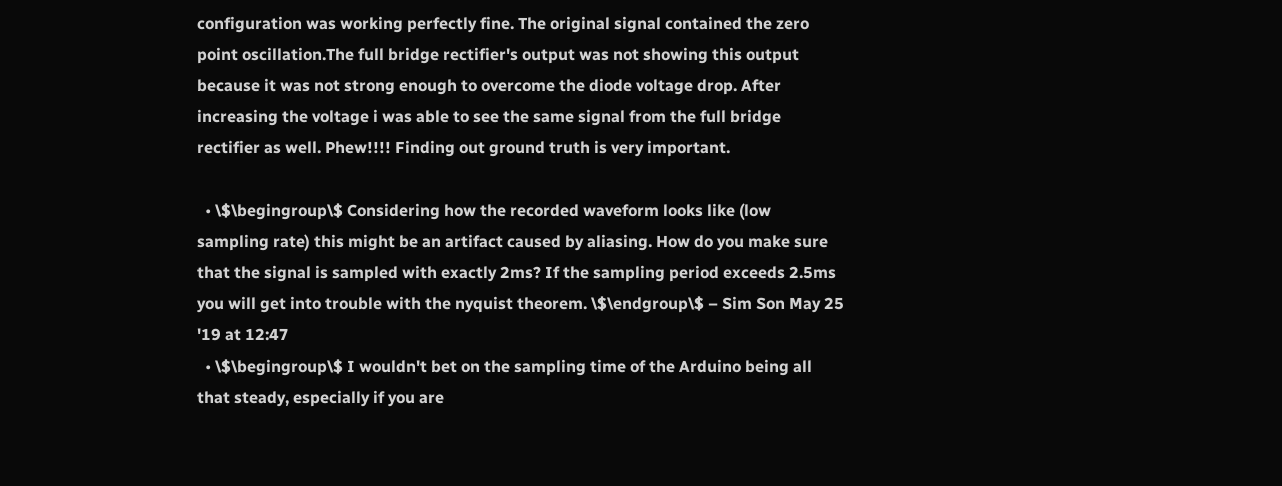configuration was working perfectly fine. The original signal contained the zero point oscillation.The full bridge rectifier's output was not showing this output because it was not strong enough to overcome the diode voltage drop. After increasing the voltage i was able to see the same signal from the full bridge rectifier as well. Phew!!!! Finding out ground truth is very important.

  • \$\begingroup\$ Considering how the recorded waveform looks like (low sampling rate) this might be an artifact caused by aliasing. How do you make sure that the signal is sampled with exactly 2ms? If the sampling period exceeds 2.5ms you will get into trouble with the nyquist theorem. \$\endgroup\$ – Sim Son May 25 '19 at 12:47
  • \$\begingroup\$ I wouldn't bet on the sampling time of the Arduino being all that steady, especially if you are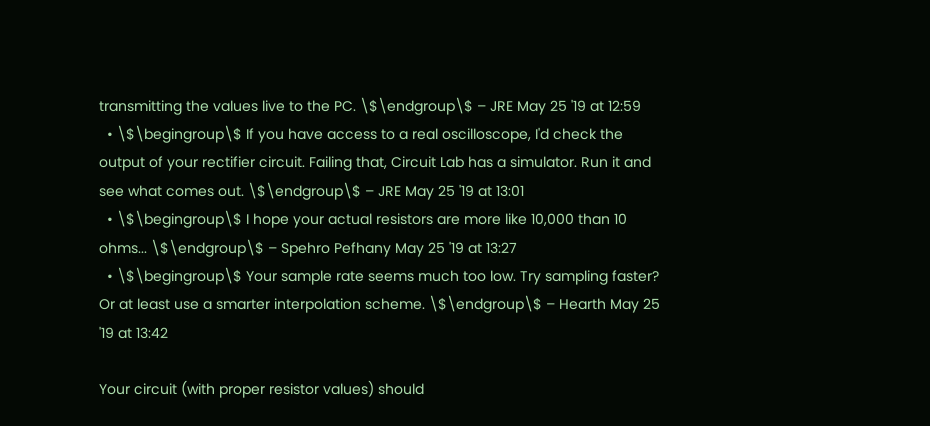transmitting the values live to the PC. \$\endgroup\$ – JRE May 25 '19 at 12:59
  • \$\begingroup\$ If you have access to a real oscilloscope, I'd check the output of your rectifier circuit. Failing that, Circuit Lab has a simulator. Run it and see what comes out. \$\endgroup\$ – JRE May 25 '19 at 13:01
  • \$\begingroup\$ I hope your actual resistors are more like 10,000 than 10 ohms... \$\endgroup\$ – Spehro Pefhany May 25 '19 at 13:27
  • \$\begingroup\$ Your sample rate seems much too low. Try sampling faster? Or at least use a smarter interpolation scheme. \$\endgroup\$ – Hearth May 25 '19 at 13:42

Your circuit (with proper resistor values) should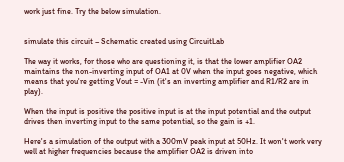work just fine. Try the below simulation.


simulate this circuit – Schematic created using CircuitLab

The way it works, for those who are questioning it, is that the lower amplifier OA2 maintains the non-inverting input of OA1 at 0V when the input goes negative, which means that you're getting Vout = -Vin (it's an inverting amplifier and R1/R2 are in play).

When the input is positive the positive input is at the input potential and the output drives then inverting input to the same potential, so the gain is +1.

Here's a simulation of the output with a 300mV peak input at 50Hz. It won't work very well at higher frequencies because the amplifier OA2 is driven into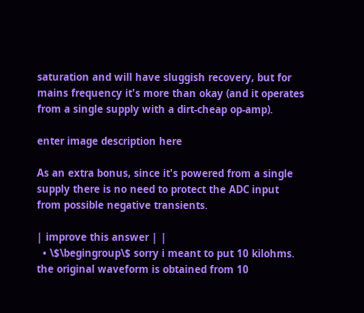saturation and will have sluggish recovery, but for mains frequency it's more than okay (and it operates from a single supply with a dirt-cheap op-amp).

enter image description here

As an extra bonus, since it's powered from a single supply there is no need to protect the ADC input from possible negative transients.

| improve this answer | |
  • \$\begingroup\$ sorry i meant to put 10 kilohms. the original waveform is obtained from 10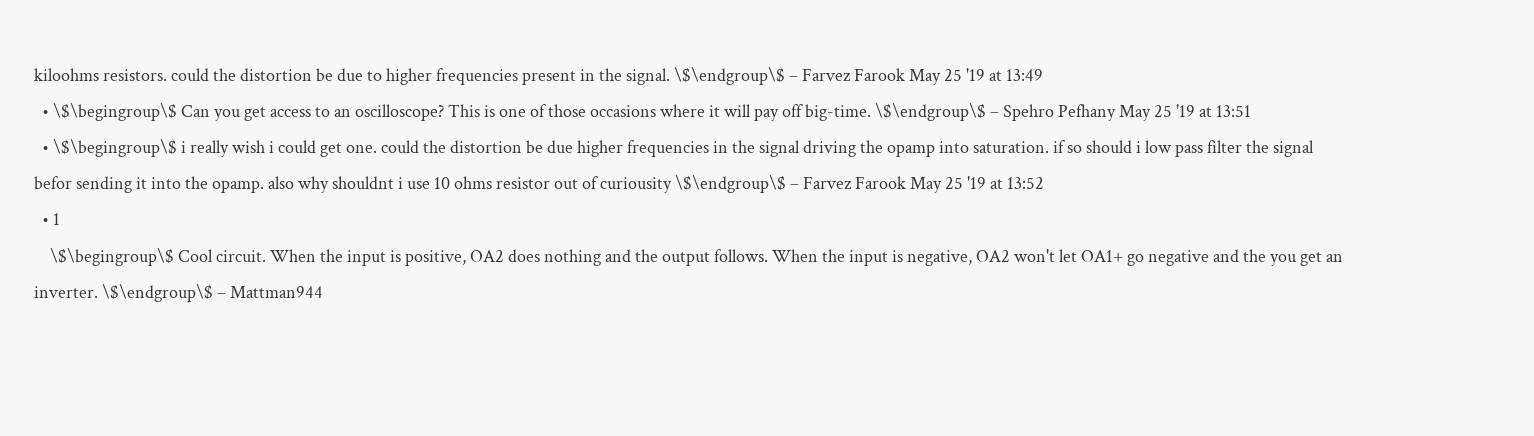kiloohms resistors. could the distortion be due to higher frequencies present in the signal. \$\endgroup\$ – Farvez Farook May 25 '19 at 13:49
  • \$\begingroup\$ Can you get access to an oscilloscope? This is one of those occasions where it will pay off big-time. \$\endgroup\$ – Spehro Pefhany May 25 '19 at 13:51
  • \$\begingroup\$ i really wish i could get one. could the distortion be due higher frequencies in the signal driving the opamp into saturation. if so should i low pass filter the signal befor sending it into the opamp. also why shouldnt i use 10 ohms resistor out of curiousity \$\endgroup\$ – Farvez Farook May 25 '19 at 13:52
  • 1
    \$\begingroup\$ Cool circuit. When the input is positive, OA2 does nothing and the output follows. When the input is negative, OA2 won't let OA1+ go negative and the you get an inverter. \$\endgroup\$ – Mattman944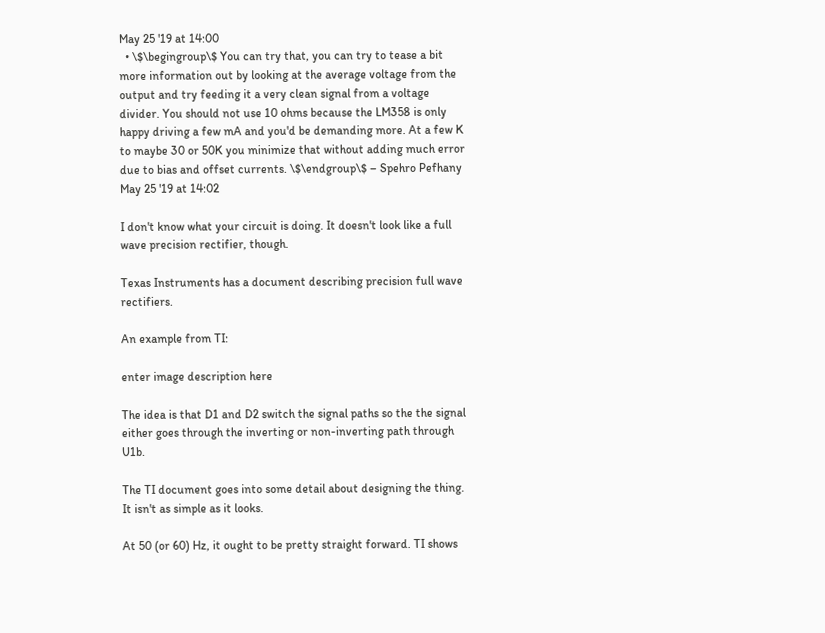May 25 '19 at 14:00
  • \$\begingroup\$ You can try that, you can try to tease a bit more information out by looking at the average voltage from the output and try feeding it a very clean signal from a voltage divider. You should not use 10 ohms because the LM358 is only happy driving a few mA and you'd be demanding more. At a few K to maybe 30 or 50K you minimize that without adding much error due to bias and offset currents. \$\endgroup\$ – Spehro Pefhany May 25 '19 at 14:02

I don't know what your circuit is doing. It doesn't look like a full wave precision rectifier, though.

Texas Instruments has a document describing precision full wave rectifiers.

An example from TI:

enter image description here

The idea is that D1 and D2 switch the signal paths so the the signal either goes through the inverting or non-inverting path through U1b.

The TI document goes into some detail about designing the thing. It isn't as simple as it looks.

At 50 (or 60) Hz, it ought to be pretty straight forward. TI shows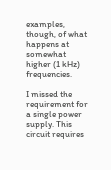examples, though, of what happens at somewhat higher (1 kHz) frequencies.

I missed the requirement for a single power supply. This circuit requires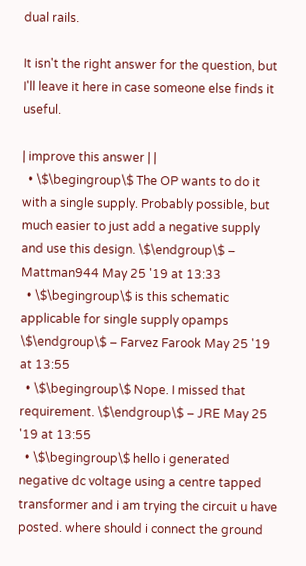dual rails.

It isn't the right answer for the question, but I'll leave it here in case someone else finds it useful.

| improve this answer | |
  • \$\begingroup\$ The OP wants to do it with a single supply. Probably possible, but much easier to just add a negative supply and use this design. \$\endgroup\$ – Mattman944 May 25 '19 at 13:33
  • \$\begingroup\$ is this schematic applicable for single supply opamps \$\endgroup\$ – Farvez Farook May 25 '19 at 13:55
  • \$\begingroup\$ Nope. I missed that requirement. \$\endgroup\$ – JRE May 25 '19 at 13:55
  • \$\begingroup\$ hello i generated negative dc voltage using a centre tapped transformer and i am trying the circuit u have posted. where should i connect the ground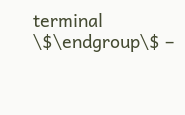terminal \$\endgroup\$ –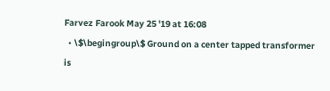Farvez Farook May 25 '19 at 16:08
  • \$\begingroup\$ Ground on a center tapped transformer is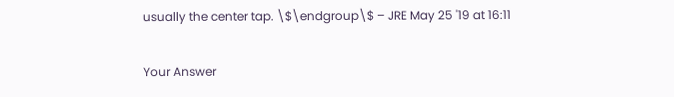usually the center tap. \$\endgroup\$ – JRE May 25 '19 at 16:11

Your Answer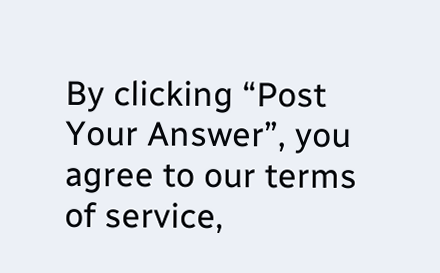By clicking “Post Your Answer”, you agree to our terms of service,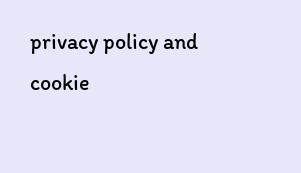privacy policy and cookie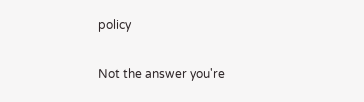policy

Not the answer you're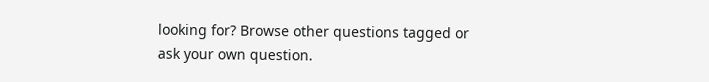looking for? Browse other questions tagged or ask your own question.